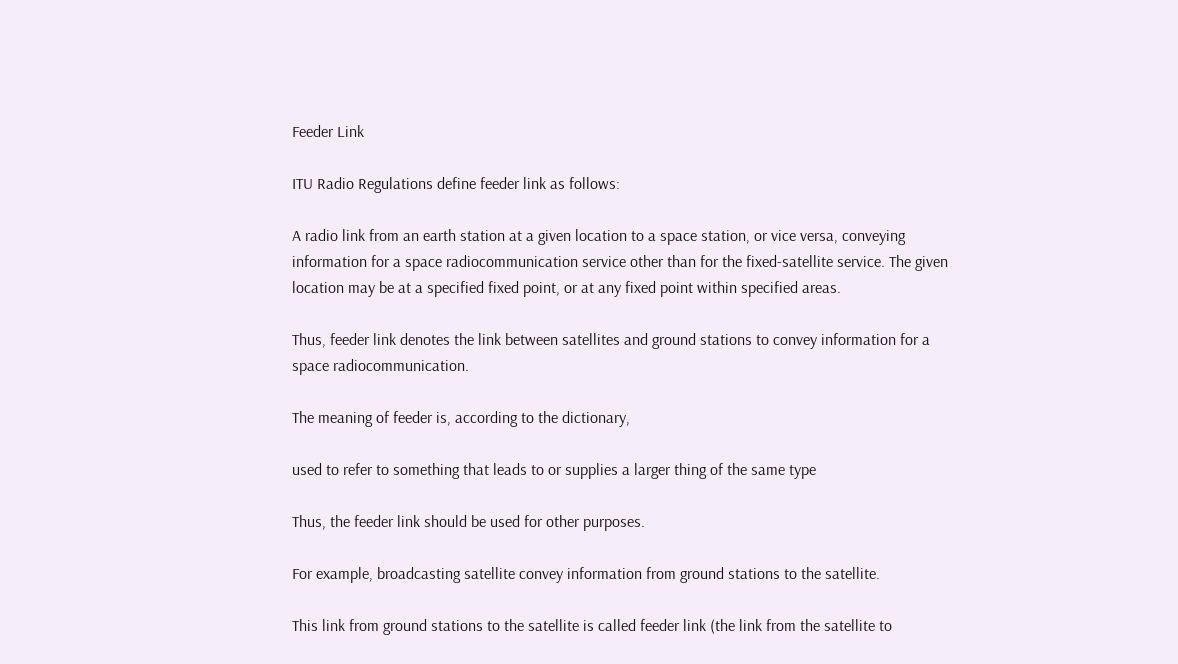Feeder Link

ITU Radio Regulations define feeder link as follows:

A radio link from an earth station at a given location to a space station, or vice versa, conveying information for a space radiocommunication service other than for the fixed-satellite service. The given location may be at a specified fixed point, or at any fixed point within specified areas.

Thus, feeder link denotes the link between satellites and ground stations to convey information for a space radiocommunication.

The meaning of feeder is, according to the dictionary,

used to refer to something that leads to or supplies a larger thing of the same type

Thus, the feeder link should be used for other purposes.

For example, broadcasting satellite convey information from ground stations to the satellite.

This link from ground stations to the satellite is called feeder link (the link from the satellite to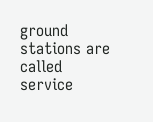ground stations are called service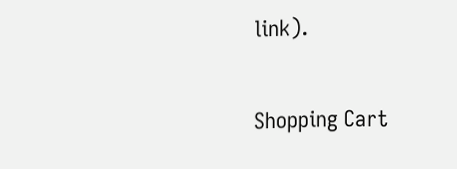link).

Shopping Cart